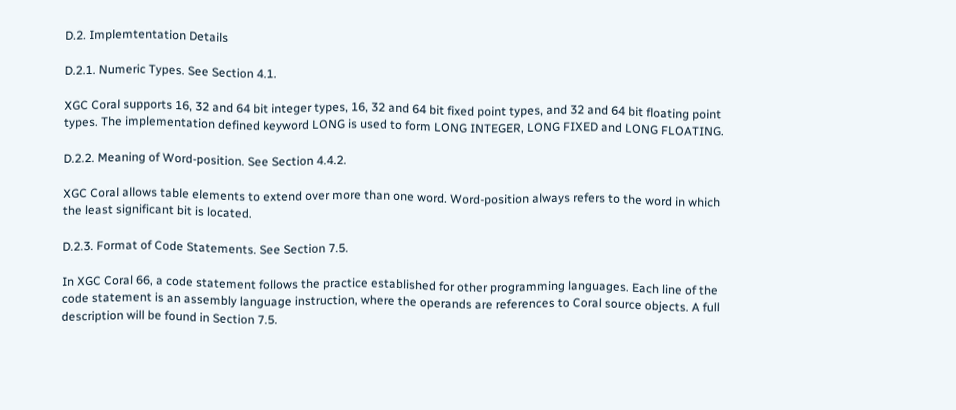D.2. Implemtentation Details

D.2.1. Numeric Types. See Section 4.1.

XGC Coral supports 16, 32 and 64 bit integer types, 16, 32 and 64 bit fixed point types, and 32 and 64 bit floating point types. The implementation defined keyword LONG is used to form LONG INTEGER, LONG FIXED and LONG FLOATING.

D.2.2. Meaning of Word-position. See Section 4.4.2.

XGC Coral allows table elements to extend over more than one word. Word-position always refers to the word in which the least significant bit is located.

D.2.3. Format of Code Statements. See Section 7.5.

In XGC Coral 66, a code statement follows the practice established for other programming languages. Each line of the code statement is an assembly language instruction, where the operands are references to Coral source objects. A full description will be found in Section 7.5.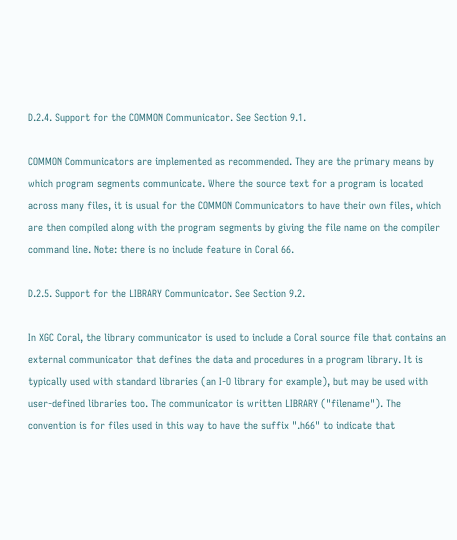D.2.4. Support for the COMMON Communicator. See Section 9.1.

COMMON Communicators are implemented as recommended. They are the primary means by which program segments communicate. Where the source text for a program is located across many files, it is usual for the COMMON Communicators to have their own files, which are then compiled along with the program segments by giving the file name on the compiler command line. Note: there is no include feature in Coral 66.

D.2.5. Support for the LIBRARY Communicator. See Section 9.2.

In XGC Coral, the library communicator is used to include a Coral source file that contains an external communicator that defines the data and procedures in a program library. It is typically used with standard libraries (an I-O library for example), but may be used with user-defined libraries too. The communicator is written LIBRARY ("filename"). The convention is for files used in this way to have the suffix ".h66" to indicate that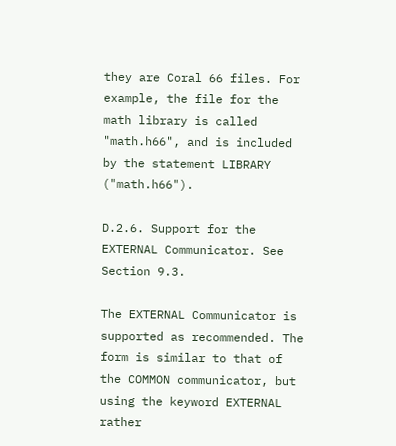they are Coral 66 files. For example, the file for the math library is called "math.h66", and is included by the statement LIBRARY ("math.h66").

D.2.6. Support for the EXTERNAL Communicator. See Section 9.3.

The EXTERNAL Communicator is supported as recommended. The form is similar to that of the COMMON communicator, but using the keyword EXTERNAL rather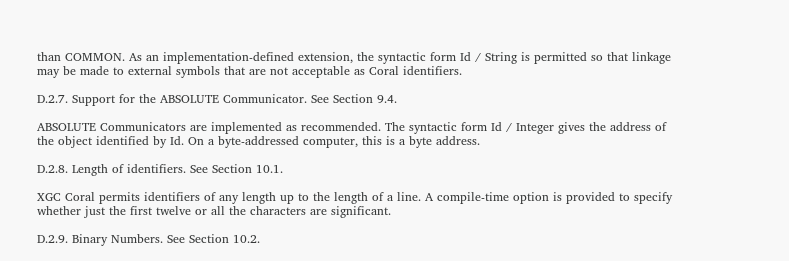than COMMON. As an implementation-defined extension, the syntactic form Id / String is permitted so that linkage may be made to external symbols that are not acceptable as Coral identifiers.

D.2.7. Support for the ABSOLUTE Communicator. See Section 9.4.

ABSOLUTE Communicators are implemented as recommended. The syntactic form Id / Integer gives the address of the object identified by Id. On a byte-addressed computer, this is a byte address.

D.2.8. Length of identifiers. See Section 10.1.

XGC Coral permits identifiers of any length up to the length of a line. A compile-time option is provided to specify whether just the first twelve or all the characters are significant.

D.2.9. Binary Numbers. See Section 10.2.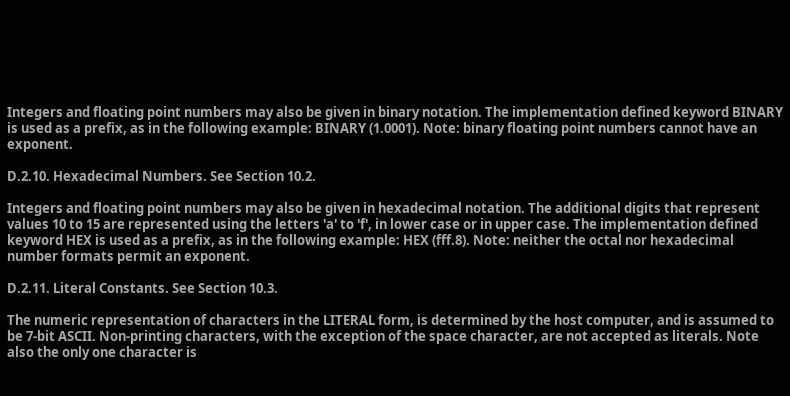Integers and floating point numbers may also be given in binary notation. The implementation defined keyword BINARY is used as a prefix, as in the following example: BINARY (1.0001). Note: binary floating point numbers cannot have an exponent.

D.2.10. Hexadecimal Numbers. See Section 10.2.

Integers and floating point numbers may also be given in hexadecimal notation. The additional digits that represent values 10 to 15 are represented using the letters 'a' to 'f', in lower case or in upper case. The implementation defined keyword HEX is used as a prefix, as in the following example: HEX (fff.8). Note: neither the octal nor hexadecimal number formats permit an exponent.

D.2.11. Literal Constants. See Section 10.3.

The numeric representation of characters in the LITERAL form, is determined by the host computer, and is assumed to be 7-bit ASCII. Non-printing characters, with the exception of the space character, are not accepted as literals. Note also the only one character is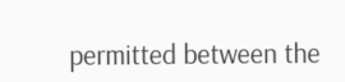permitted between the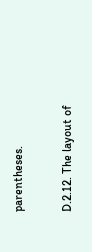parentheses.

D.2.12. The layout of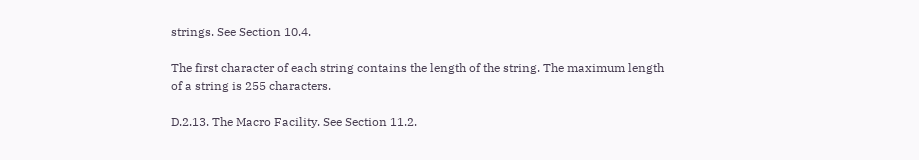strings. See Section 10.4.

The first character of each string contains the length of the string. The maximum length of a string is 255 characters.

D.2.13. The Macro Facility. See Section 11.2.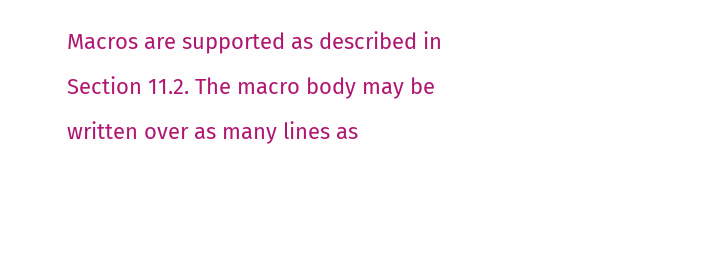Macros are supported as described in Section 11.2. The macro body may be written over as many lines as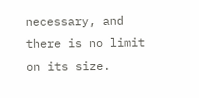necessary, and there is no limit on its size.